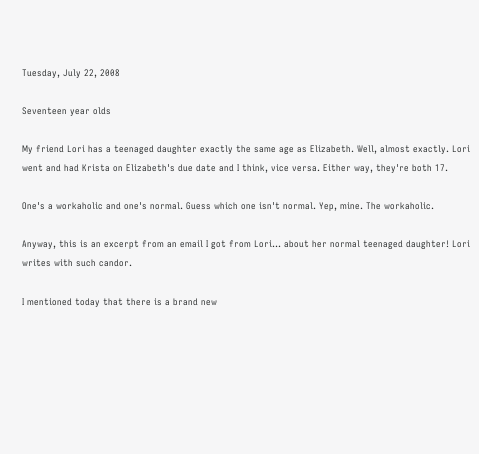Tuesday, July 22, 2008

Seventeen year olds

My friend Lori has a teenaged daughter exactly the same age as Elizabeth. Well, almost exactly. Lori went and had Krista on Elizabeth's due date and I think, vice versa. Either way, they're both 17.

One's a workaholic and one's normal. Guess which one isn't normal. Yep, mine. The workaholic.

Anyway, this is an excerpt from an email I got from Lori... about her normal teenaged daughter! Lori writes with such candor.

I mentioned today that there is a brand new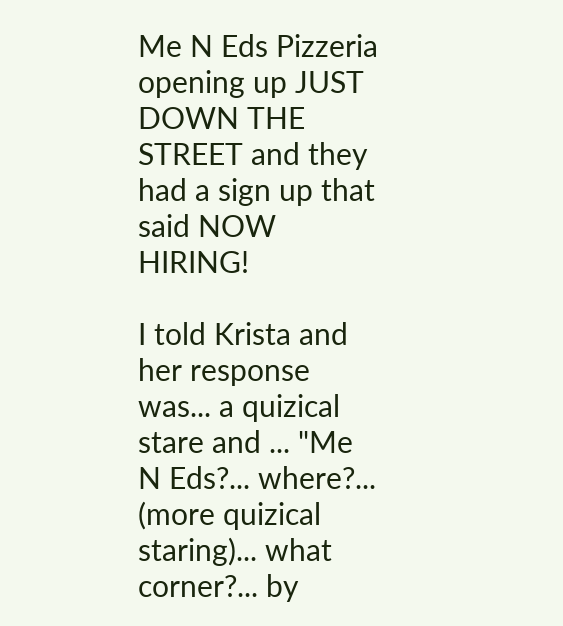Me N Eds Pizzeria opening up JUST DOWN THE STREET and they had a sign up that said NOW HIRING!

I told Krista and her response was... a quizical stare and ... "Me N Eds?... where?... (more quizical staring)... what corner?... by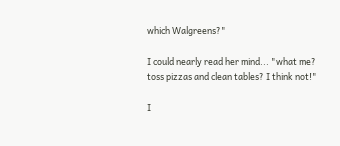which Walgreens?"

I could nearly read her mind... "what me? toss pizzas and clean tables? I think not!"

I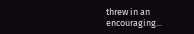threw in an encouraging...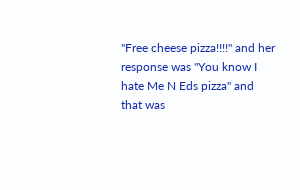"Free cheese pizza!!!!" and her response was "You know I hate Me N Eds pizza" and that was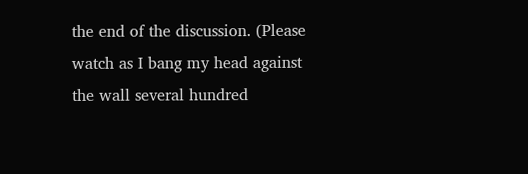the end of the discussion. (Please watch as I bang my head against the wall several hundred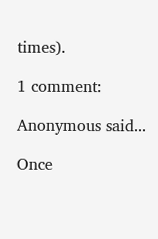times).

1 comment:

Anonymous said...

Once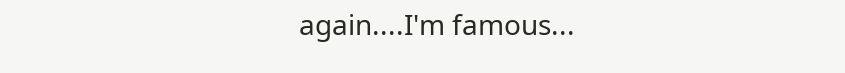again....I'm famous...